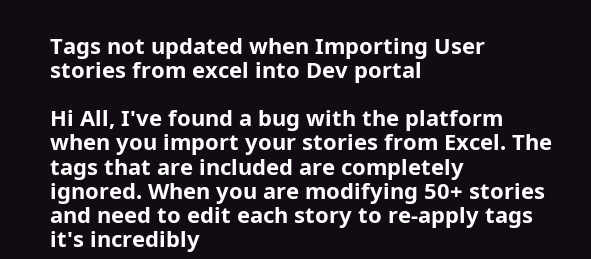Tags not updated when Importing User stories from excel into Dev portal

Hi All, I've found a bug with the platform when you import your stories from Excel. The tags that are included are completely ignored. When you are modifying 50+ stories and need to edit each story to re-apply tags it's incredibly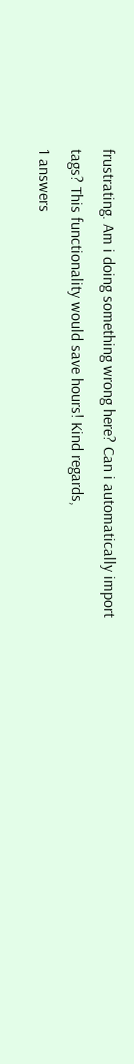frustrating. Am i doing something wrong here? Can i automatically import tags? This functionality would save hours! Kind regards,
1 answers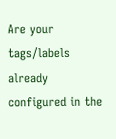Are your tags/labels already configured in the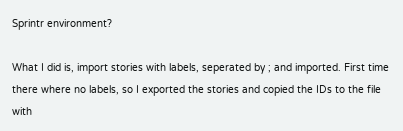Sprintr environment?

What I did is, import stories with labels, seperated by ; and imported. First time there where no labels, so I exported the stories and copied the IDs to the file with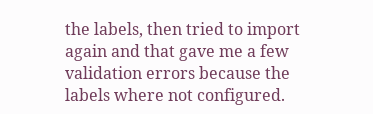the labels, then tried to import again and that gave me a few validation errors because the labels where not configured.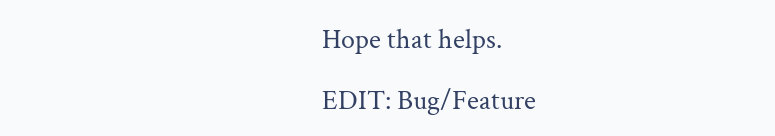Hope that helps.

EDIT: Bug/Feature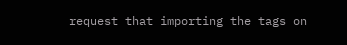request that importing the tags on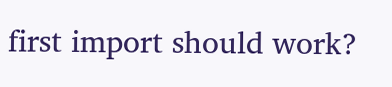first import should work?